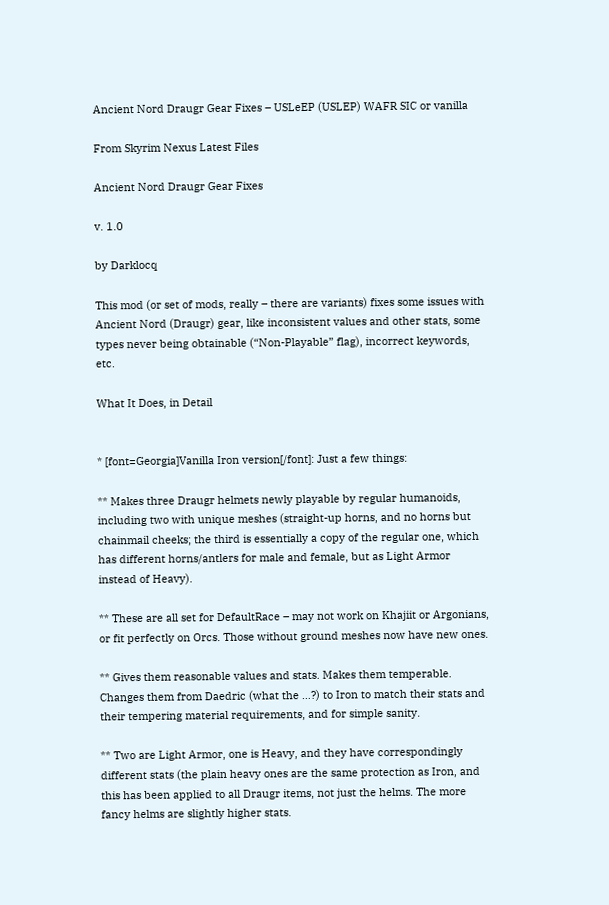Ancient Nord Draugr Gear Fixes – USLeEP (USLEP) WAFR SIC or vanilla

From Skyrim Nexus Latest Files

Ancient Nord Draugr Gear Fixes

v. 1.0

by Darklocq

This mod (or set of mods, really – there are variants) fixes some issues with Ancient Nord (Draugr) gear, like inconsistent values and other stats, some types never being obtainable (“Non-Playable” flag), incorrect keywords, etc.

What It Does, in Detail


* [font=Georgia]Vanilla Iron version[/font]: Just a few things:

** Makes three Draugr helmets newly playable by regular humanoids, including two with unique meshes (straight-up horns, and no horns but chainmail cheeks; the third is essentially a copy of the regular one, which has different horns/antlers for male and female, but as Light Armor instead of Heavy).

** These are all set for DefaultRace – may not work on Khajiit or Argonians, or fit perfectly on Orcs. Those without ground meshes now have new ones.

** Gives them reasonable values and stats. Makes them temperable. Changes them from Daedric (what the …?) to Iron to match their stats and their tempering material requirements, and for simple sanity.

** Two are Light Armor, one is Heavy, and they have correspondingly different stats (the plain heavy ones are the same protection as Iron, and this has been applied to all Draugr items, not just the helms. The more fancy helms are slightly higher stats.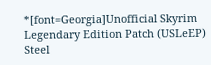*[font=Georgia]Unofficial Skyrim Legendary Edition Patch (USLeEP) Steel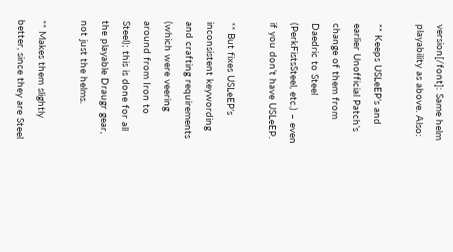version[/font]: Same helm playability as above. Also:

** Keeps USLeEP’s and earlier Unofficial Patch’s change of them from Daedric to Steel (PerkFistsSteel, etc.) – even if you don’t have USLeEP.

** But fixes USLeEP’s inconsistent keywording and crafting requirements (which were veering around from Iron to Steel); this is done for all the playable Draugr gear, not just the helms.

** Makes them slightly better, since they are Steel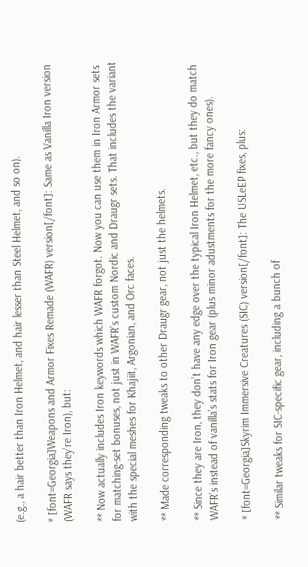(e.g., a hair better than Iron Helmet, and hair lesser than Steel Helmet, and so on).

* [font=Georgia]Weapons and Armor Fixes Remade (WAFR) version[/font]: Same as Vanilla Iron version (WAFR says they’re Iron), but:

** Now actually includes Iron keywords which WAFR forgot. Now you can use them in Iron Armor sets for matching-set bonuses, not just in WAFR’s custom Nordic and Draugr sets. That includes the variant with the special meshes for Khajiit, Argonian, and Orc faces.

** Made corresponding tweaks to other Draugr gear, not just the helmets.

** Since they are Iron, they don’t have any edge over the typical Iron Helmet, etc., but they do match WAFR’s instead of vanilla’s stats for Iron gear (plus minor adustments for the more fancy ones).

* [font=Georgia]Skyrim Immersive Creatures (SIC) version[/font]: The USLeEP fixes, plus:

** Similar tweaks for SIC-specific gear, including a bunch of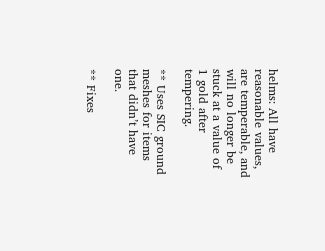helms: All have reasonable values, are temperable, and will no longer be stuck at a value of 1 gold after tempering.

** Uses SIC ground meshes for items that didn’t have one.

** Fixes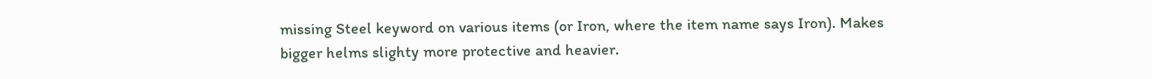missing Steel keyword on various items (or Iron, where the item name says Iron). Makes bigger helms slighty more protective and heavier.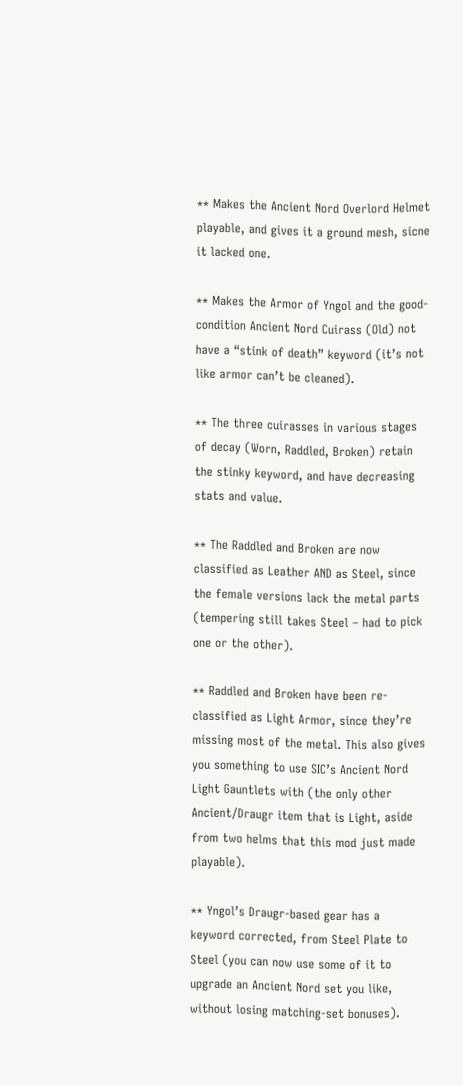** Makes the Ancient Nord Overlord Helmet playable, and gives it a ground mesh, sicne it lacked one.

** Makes the Armor of Yngol and the good-condition Ancient Nord Cuirass (Old) not have a “stink of death” keyword (it’s not like armor can’t be cleaned).

** The three cuirasses in various stages of decay (Worn, Raddled, Broken) retain the stinky keyword, and have decreasing stats and value.

** The Raddled and Broken are now classified as Leather AND as Steel, since the female versions lack the metal parts (tempering still takes Steel – had to pick one or the other).

** Raddled and Broken have been re-classified as Light Armor, since they’re missing most of the metal. This also gives you something to use SIC’s Ancient Nord Light Gauntlets with (the only other Ancient/Draugr item that is Light, aside from two helms that this mod just made playable).

** Yngol’s Draugr-based gear has a keyword corrected, from Steel Plate to Steel (you can now use some of it to upgrade an Ancient Nord set you like, without losing matching-set bonuses).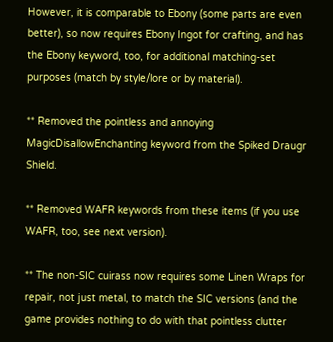However, it is comparable to Ebony (some parts are even better), so now requires Ebony Ingot for crafting, and has the Ebony keyword, too, for additional matching-set purposes (match by style/lore or by material).

** Removed the pointless and annoying MagicDisallowEnchanting keyword from the Spiked Draugr Shield.

** Removed WAFR keywords from these items (if you use WAFR, too, see next version).

** The non-SIC cuirass now requires some Linen Wraps for repair, not just metal, to match the SIC versions (and the game provides nothing to do with that pointless clutter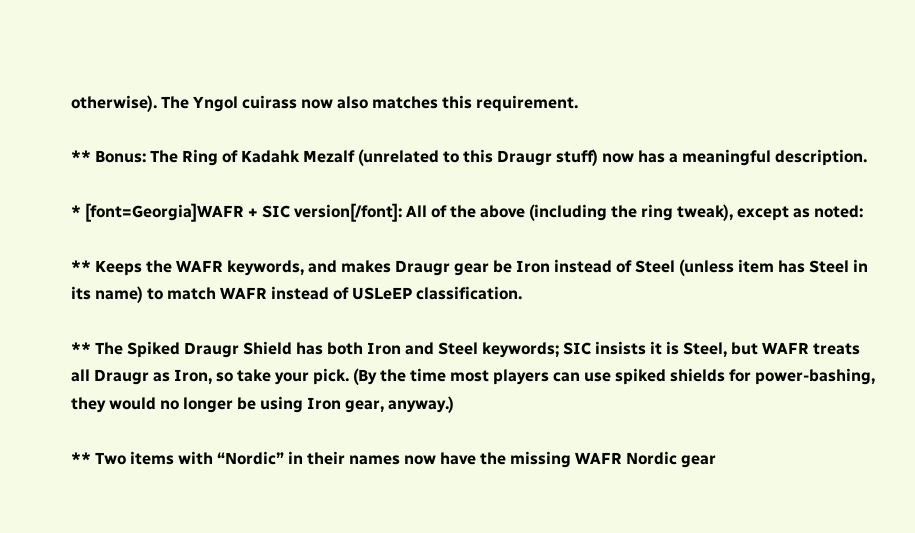otherwise). The Yngol cuirass now also matches this requirement.

** Bonus: The Ring of Kadahk Mezalf (unrelated to this Draugr stuff) now has a meaningful description.

* [font=Georgia]WAFR + SIC version[/font]: All of the above (including the ring tweak), except as noted:

** Keeps the WAFR keywords, and makes Draugr gear be Iron instead of Steel (unless item has Steel in its name) to match WAFR instead of USLeEP classification.

** The Spiked Draugr Shield has both Iron and Steel keywords; SIC insists it is Steel, but WAFR treats all Draugr as Iron, so take your pick. (By the time most players can use spiked shields for power-bashing, they would no longer be using Iron gear, anyway.)

** Two items with “Nordic” in their names now have the missing WAFR Nordic gear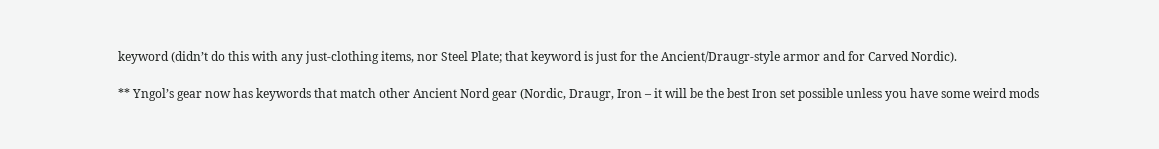keyword (didn’t do this with any just-clothing items, nor Steel Plate; that keyword is just for the Ancient/Draugr-style armor and for Carved Nordic).

** Yngol’s gear now has keywords that match other Ancient Nord gear (Nordic, Draugr, Iron – it will be the best Iron set possible unless you have some weird mods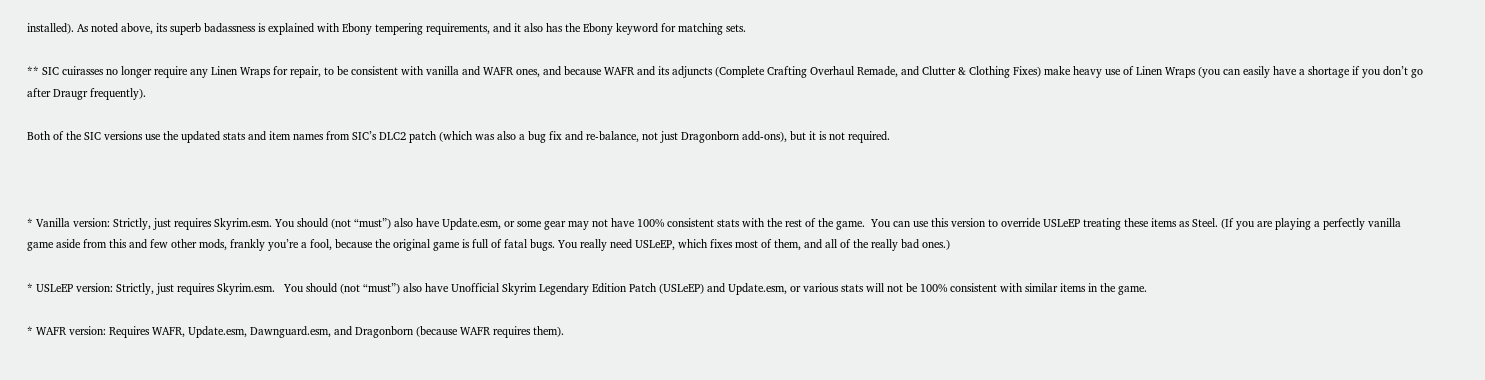installed). As noted above, its superb badassness is explained with Ebony tempering requirements, and it also has the Ebony keyword for matching sets.

** SIC cuirasses no longer require any Linen Wraps for repair, to be consistent with vanilla and WAFR ones, and because WAFR and its adjuncts (Complete Crafting Overhaul Remade, and Clutter & Clothing Fixes) make heavy use of Linen Wraps (you can easily have a shortage if you don’t go after Draugr frequently).

Both of the SIC versions use the updated stats and item names from SIC’s DLC2 patch (which was also a bug fix and re-balance, not just Dragonborn add-ons), but it is not required.



* Vanilla version: Strictly, just requires Skyrim.esm. You should (not “must”) also have Update.esm, or some gear may not have 100% consistent stats with the rest of the game.  You can use this version to override USLeEP treating these items as Steel. (If you are playing a perfectly vanilla game aside from this and few other mods, frankly you’re a fool, because the original game is full of fatal bugs. You really need USLeEP, which fixes most of them, and all of the really bad ones.)

* USLeEP version: Strictly, just requires Skyrim.esm.   You should (not “must”) also have Unofficial Skyrim Legendary Edition Patch (USLeEP) and Update.esm, or various stats will not be 100% consistent with similar items in the game.

* WAFR version: Requires WAFR, Update.esm, Dawnguard.esm, and Dragonborn (because WAFR requires them).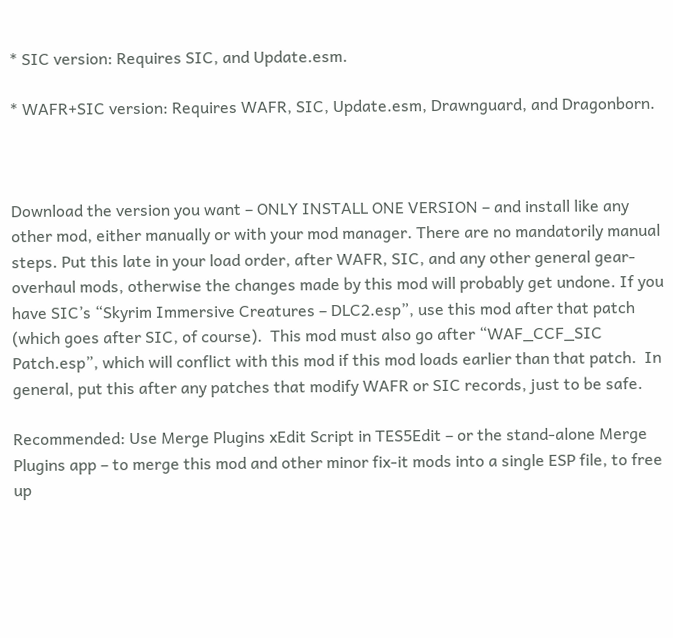* SIC version: Requires SIC, and Update.esm.

* WAFR+SIC version: Requires WAFR, SIC, Update.esm, Drawnguard, and Dragonborn.



Download the version you want – ONLY INSTALL ONE VERSION – and install like any other mod, either manually or with your mod manager. There are no mandatorily manual steps. Put this late in your load order, after WAFR, SIC, and any other general gear-overhaul mods, otherwise the changes made by this mod will probably get undone. If you have SIC’s “Skyrim Immersive Creatures – DLC2.esp”, use this mod after that patch (which goes after SIC, of course).  This mod must also go after “WAF_CCF_SIC Patch.esp”, which will conflict with this mod if this mod loads earlier than that patch.  In general, put this after any patches that modify WAFR or SIC records, just to be safe.

Recommended: Use Merge Plugins xEdit Script in TES5Edit – or the stand-alone Merge Plugins app – to merge this mod and other minor fix-it mods into a single ESP file, to free up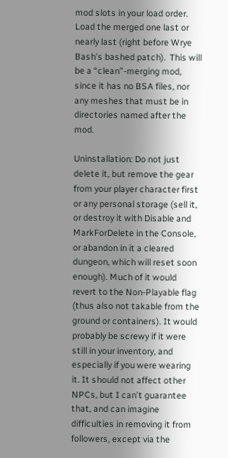mod slots in your load order. Load the merged one last or nearly last (right before Wrye Bash’s bashed patch).  This will be a “clean”-merging mod, since it has no BSA files, nor any meshes that must be in directories named after the mod.

Uninstallation: Do not just delete it, but remove the gear from your player character first or any personal storage (sell it, or destroy it with Disable and MarkForDelete in the Console, or abandon in it a cleared dungeon, which will reset soon enough). Much of it would revert to the Non-Playable flag (thus also not takable from the ground or containers). It would probably be screwy if it were still in your inventory, and especially if you were wearing it. It should not affect other NPCs, but I can’t guarantee that, and can imagine difficulties in removing it from followers, except via the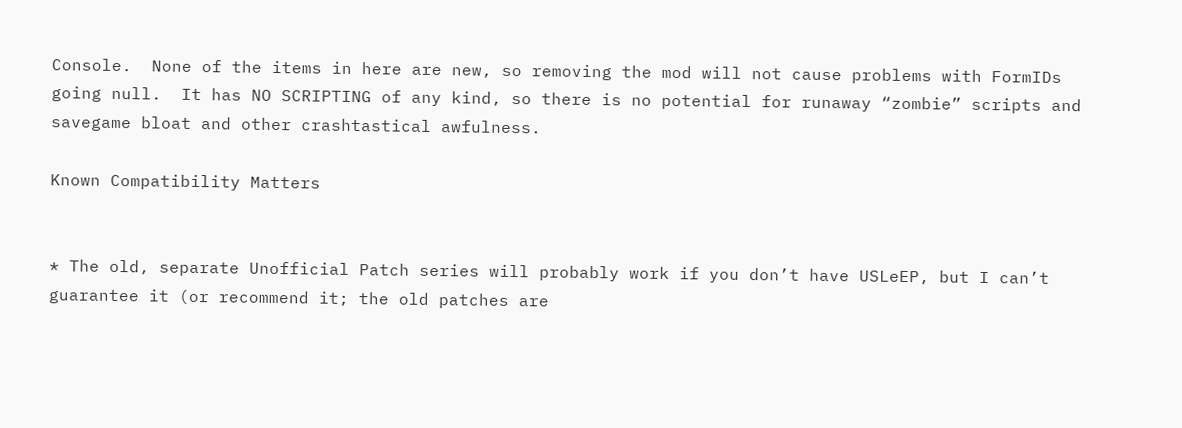Console.  None of the items in here are new, so removing the mod will not cause problems with FormIDs going null.  It has NO SCRIPTING of any kind, so there is no potential for runaway “zombie” scripts and savegame bloat and other crashtastical awfulness.

Known Compatibility Matters


* The old, separate Unofficial Patch series will probably work if you don’t have USLeEP, but I can’t guarantee it (or recommend it; the old patches are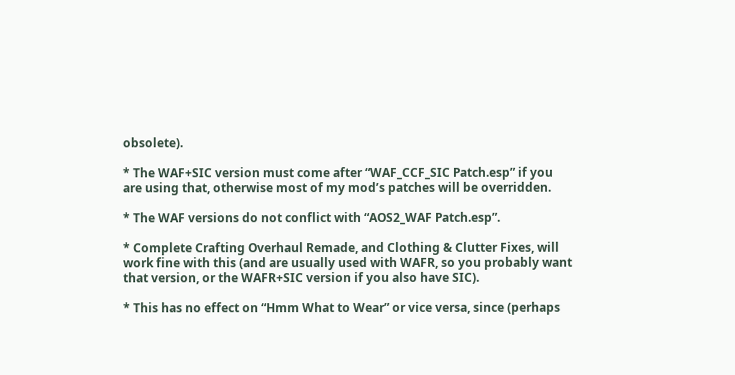obsolete).

* The WAF+SIC version must come after “WAF_CCF_SIC Patch.esp” if you are using that, otherwise most of my mod’s patches will be overridden.

* The WAF versions do not conflict with “AOS2_WAF Patch.esp”.

* Complete Crafting Overhaul Remade, and Clothing & Clutter Fixes, will work fine with this (and are usually used with WAFR, so you probably want that version, or the WAFR+SIC version if you also have SIC).

* This has no effect on “Hmm What to Wear” or vice versa, since (perhaps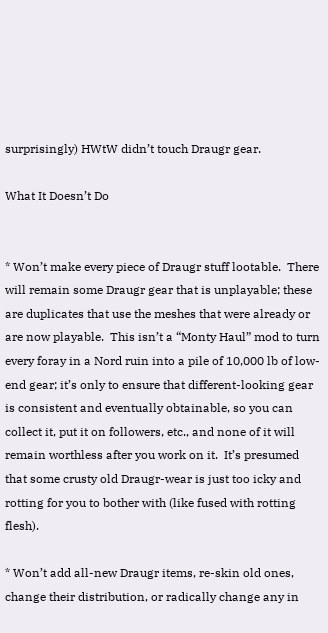surprisingly) HWtW didn’t touch Draugr gear.

What It Doesn’t Do


* Won’t make every piece of Draugr stuff lootable.  There will remain some Draugr gear that is unplayable; these are duplicates that use the meshes that were already or are now playable.  This isn’t a “Monty Haul” mod to turn every foray in a Nord ruin into a pile of 10,000 lb of low-end gear; it’s only to ensure that different-looking gear is consistent and eventually obtainable, so you can collect it, put it on followers, etc., and none of it will remain worthless after you work on it.  It’s presumed that some crusty old Draugr-wear is just too icky and rotting for you to bother with (like fused with rotting flesh).

* Won’t add all-new Draugr items, re-skin old ones, change their distribution, or radically change any in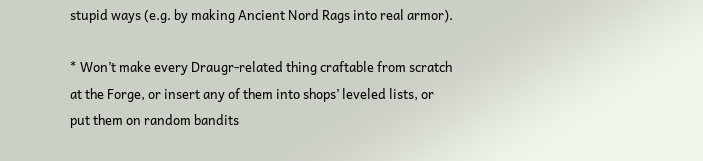stupid ways (e.g. by making Ancient Nord Rags into real armor).

* Won’t make every Draugr-related thing craftable from scratch at the Forge, or insert any of them into shops’ leveled lists, or put them on random bandits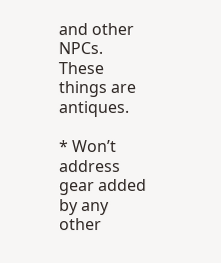and other NPCs.  These things are antiques.

* Won’t address gear added by any other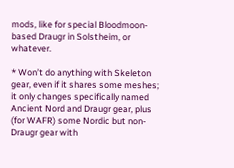mods, like for special Bloodmoon-based Draugr in Solstheim, or whatever.

* Won’t do anything with Skeleton gear, even if it shares some meshes; it only changes specifically named Ancient Nord and Draugr gear, plus (for WAFR) some Nordic but non-Draugr gear with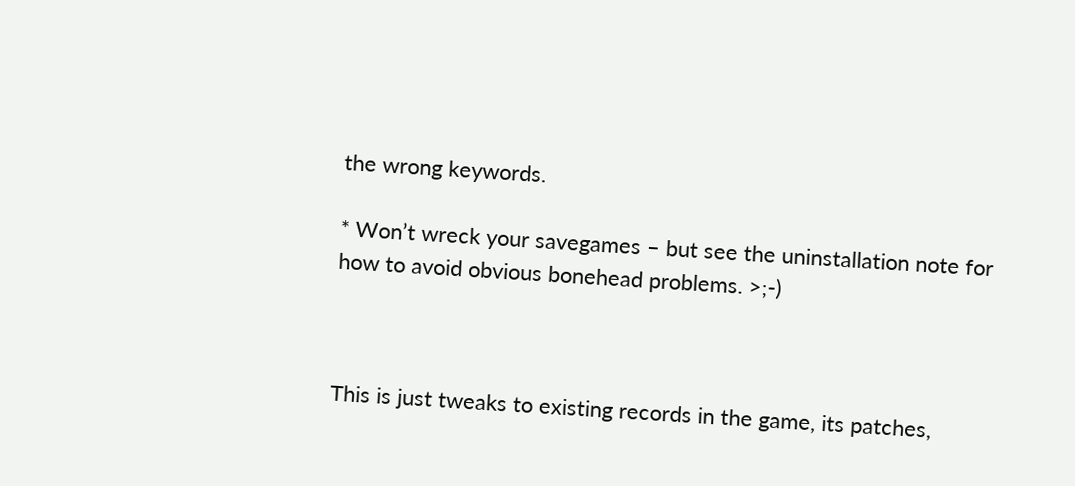the wrong keywords.

* Won’t wreck your savegames – but see the uninstallation note for how to avoid obvious bonehead problems. >;-)



This is just tweaks to existing records in the game, its patches,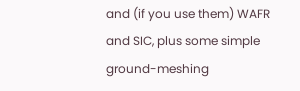and (if you use them) WAFR and SIC, plus some simple ground-meshing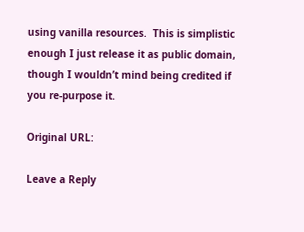using vanilla resources.  This is simplistic enough I just release it as public domain, though I wouldn’t mind being credited if you re-purpose it.

Original URL:

Leave a Reply